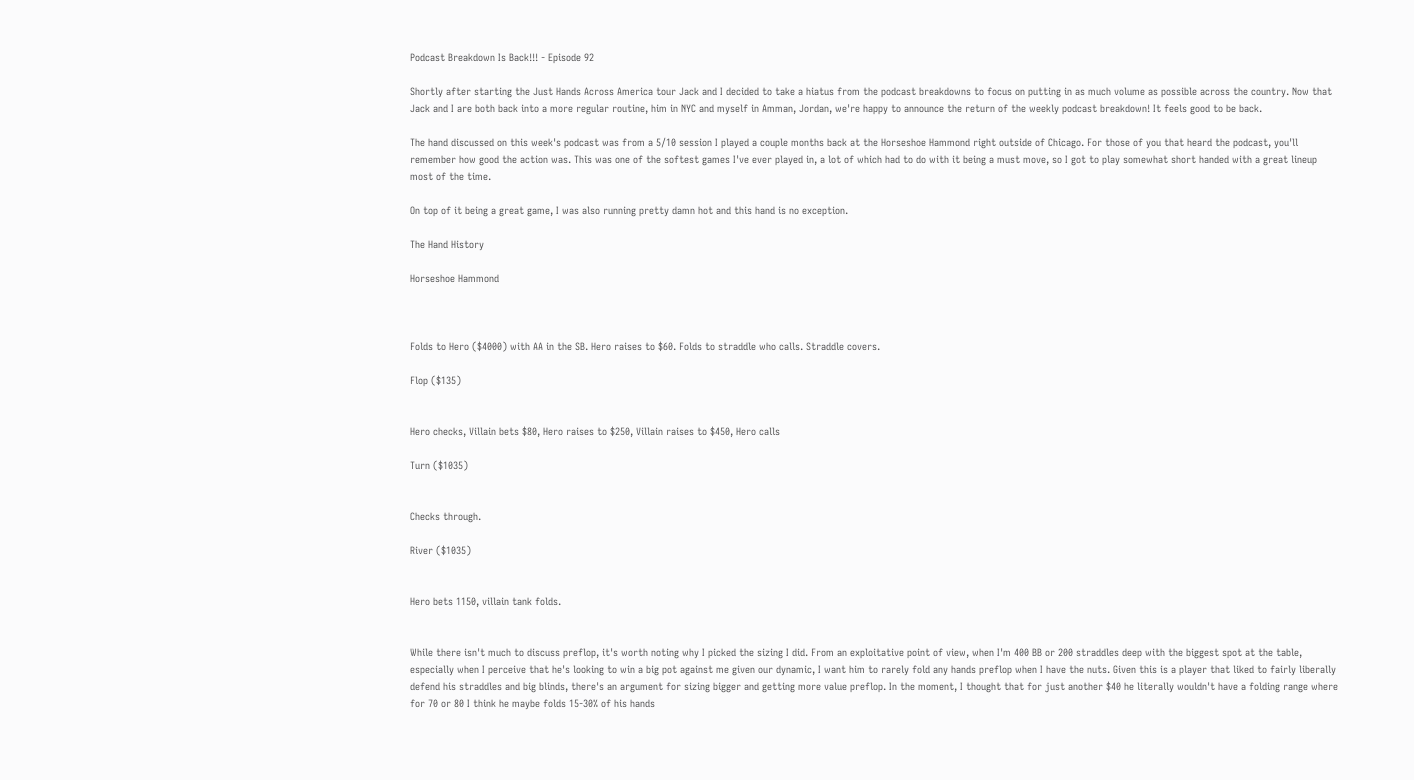Podcast Breakdown Is Back!!! - Episode 92

Shortly after starting the Just Hands Across America tour Jack and I decided to take a hiatus from the podcast breakdowns to focus on putting in as much volume as possible across the country. Now that Jack and I are both back into a more regular routine, him in NYC and myself in Amman, Jordan, we're happy to announce the return of the weekly podcast breakdown! It feels good to be back.

The hand discussed on this week's podcast was from a 5/10 session I played a couple months back at the Horseshoe Hammond right outside of Chicago. For those of you that heard the podcast, you'll remember how good the action was. This was one of the softest games I've ever played in, a lot of which had to do with it being a must move, so I got to play somewhat short handed with a great lineup most of the time.

On top of it being a great game, I was also running pretty damn hot and this hand is no exception.

The Hand History

Horseshoe Hammond



Folds to Hero ($4000) with AA in the SB. Hero raises to $60. Folds to straddle who calls. Straddle covers.

Flop ($135)


Hero checks, Villain bets $80, Hero raises to $250, Villain raises to $450, Hero calls

Turn ($1035)


Checks through.

River ($1035)


Hero bets 1150, villain tank folds.


While there isn't much to discuss preflop, it's worth noting why I picked the sizing I did. From an exploitative point of view, when I'm 400 BB or 200 straddles deep with the biggest spot at the table, especially when I perceive that he's looking to win a big pot against me given our dynamic, I want him to rarely fold any hands preflop when I have the nuts. Given this is a player that liked to fairly liberally defend his straddles and big blinds, there's an argument for sizing bigger and getting more value preflop. In the moment, I thought that for just another $40 he literally wouldn't have a folding range where for 70 or 80 I think he maybe folds 15-30% of his hands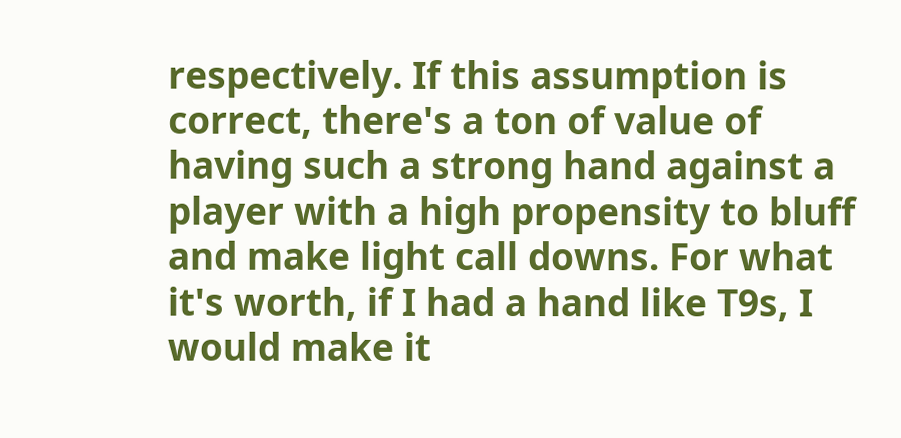respectively. If this assumption is correct, there's a ton of value of having such a strong hand against a player with a high propensity to bluff and make light call downs. For what it's worth, if I had a hand like T9s, I would make it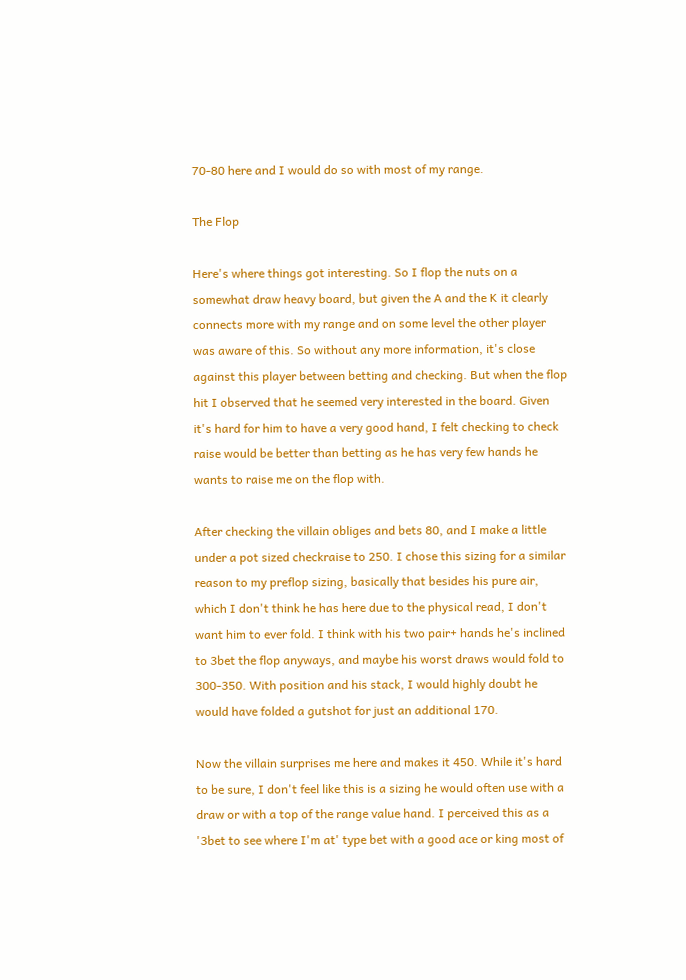70-80 here and I would do so with most of my range.

The Flop

Here's where things got interesting. So I flop the nuts on a somewhat draw heavy board, but given the A and the K it clearly connects more with my range and on some level the other player was aware of this. So without any more information, it's close against this player between betting and checking. But when the flop hit I observed that he seemed very interested in the board. Given it's hard for him to have a very good hand, I felt checking to check raise would be better than betting as he has very few hands he wants to raise me on the flop with.

After checking the villain obliges and bets 80, and I make a little under a pot sized checkraise to 250. I chose this sizing for a similar reason to my preflop sizing, basically that besides his pure air, which I don't think he has here due to the physical read, I don't want him to ever fold. I think with his two pair+ hands he's inclined to 3bet the flop anyways, and maybe his worst draws would fold to 300-350. With position and his stack, I would highly doubt he would have folded a gutshot for just an additional 170.

Now the villain surprises me here and makes it 450. While it's hard to be sure, I don't feel like this is a sizing he would often use with a draw or with a top of the range value hand. I perceived this as a '3bet to see where I'm at' type bet with a good ace or king most of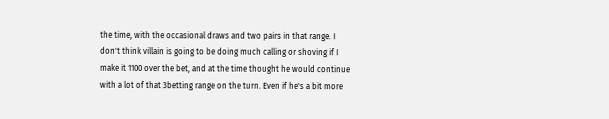the time, with the occasional draws and two pairs in that range. I don't think villain is going to be doing much calling or shoving if I make it 1100 over the bet, and at the time thought he would continue with a lot of that 3betting range on the turn. Even if he's a bit more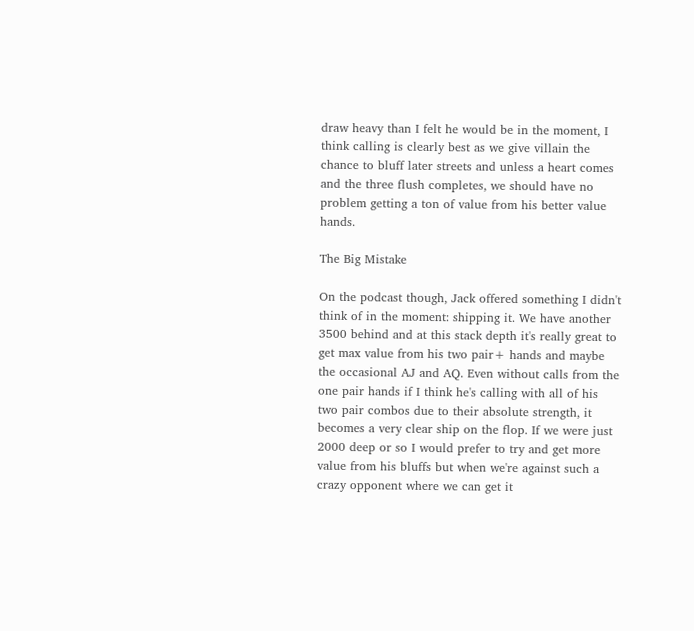draw heavy than I felt he would be in the moment, I think calling is clearly best as we give villain the chance to bluff later streets and unless a heart comes and the three flush completes, we should have no problem getting a ton of value from his better value hands.

The Big Mistake

On the podcast though, Jack offered something I didn't think of in the moment: shipping it. We have another 3500 behind and at this stack depth it's really great to get max value from his two pair+ hands and maybe the occasional AJ and AQ. Even without calls from the one pair hands if I think he's calling with all of his two pair combos due to their absolute strength, it becomes a very clear ship on the flop. If we were just 2000 deep or so I would prefer to try and get more value from his bluffs but when we're against such a crazy opponent where we can get it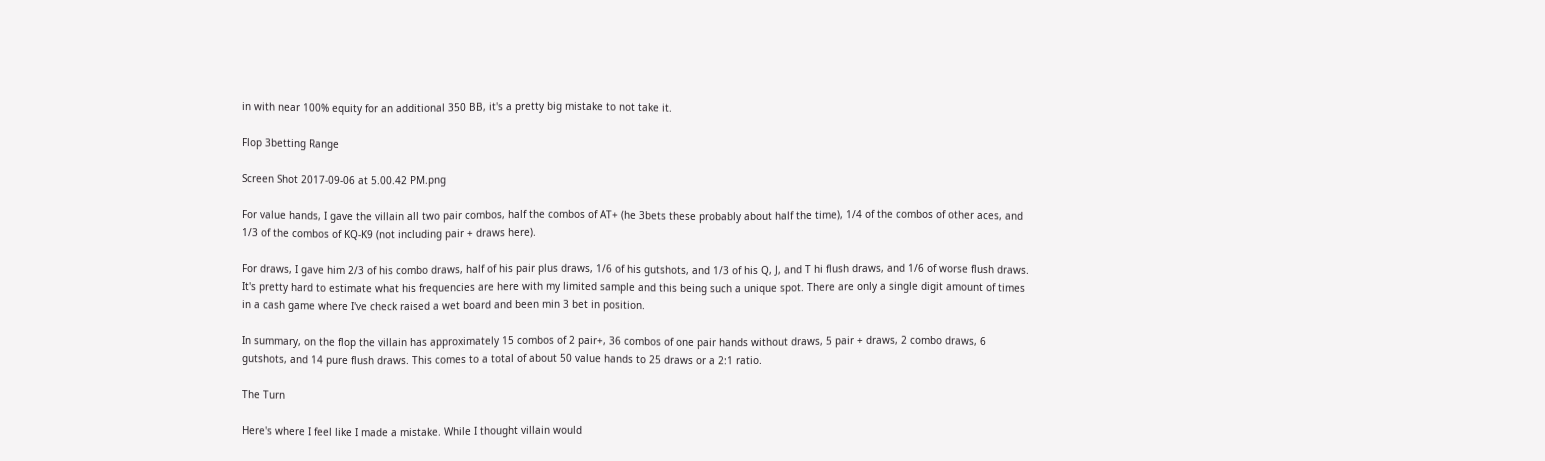in with near 100% equity for an additional 350 BB, it's a pretty big mistake to not take it.

Flop 3betting Range

Screen Shot 2017-09-06 at 5.00.42 PM.png

For value hands, I gave the villain all two pair combos, half the combos of AT+ (he 3bets these probably about half the time), 1/4 of the combos of other aces, and 1/3 of the combos of KQ-K9 (not including pair + draws here).

For draws, I gave him 2/3 of his combo draws, half of his pair plus draws, 1/6 of his gutshots, and 1/3 of his Q, J, and T hi flush draws, and 1/6 of worse flush draws. It's pretty hard to estimate what his frequencies are here with my limited sample and this being such a unique spot. There are only a single digit amount of times in a cash game where I've check raised a wet board and been min 3 bet in position.

In summary, on the flop the villain has approximately 15 combos of 2 pair+, 36 combos of one pair hands without draws, 5 pair + draws, 2 combo draws, 6 gutshots, and 14 pure flush draws. This comes to a total of about 50 value hands to 25 draws or a 2:1 ratio.

The Turn

Here's where I feel like I made a mistake. While I thought villain would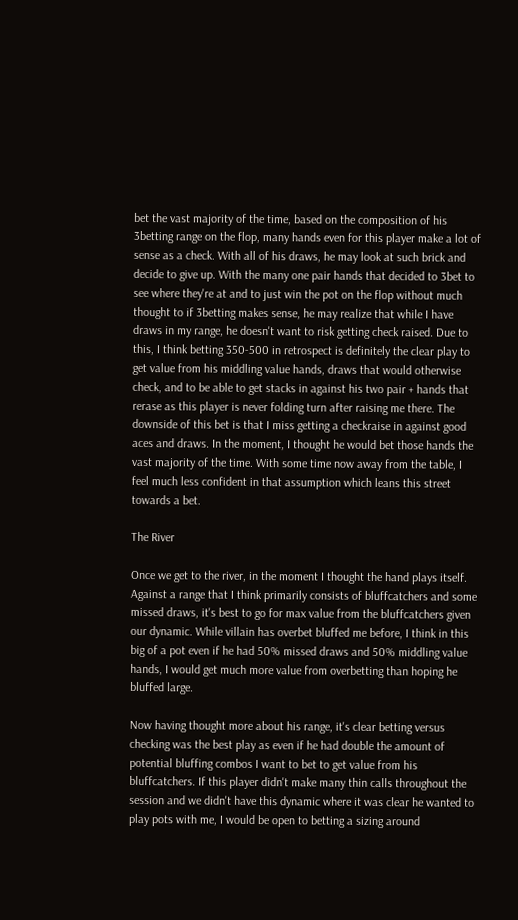bet the vast majority of the time, based on the composition of his 3betting range on the flop, many hands even for this player make a lot of sense as a check. With all of his draws, he may look at such brick and decide to give up. With the many one pair hands that decided to 3bet to see where they're at and to just win the pot on the flop without much thought to if 3betting makes sense, he may realize that while I have draws in my range, he doesn't want to risk getting check raised. Due to this, I think betting 350-500 in retrospect is definitely the clear play to get value from his middling value hands, draws that would otherwise check, and to be able to get stacks in against his two pair + hands that rerase as this player is never folding turn after raising me there. The downside of this bet is that I miss getting a checkraise in against good aces and draws. In the moment, I thought he would bet those hands the vast majority of the time. With some time now away from the table, I feel much less confident in that assumption which leans this street towards a bet.

The River

Once we get to the river, in the moment I thought the hand plays itself. Against a range that I think primarily consists of bluffcatchers and some missed draws, it's best to go for max value from the bluffcatchers given our dynamic. While villain has overbet bluffed me before, I think in this big of a pot even if he had 50% missed draws and 50% middling value hands, I would get much more value from overbetting than hoping he bluffed large.

Now having thought more about his range, it's clear betting versus checking was the best play as even if he had double the amount of potential bluffing combos I want to bet to get value from his bluffcatchers. If this player didn't make many thin calls throughout the session and we didn't have this dynamic where it was clear he wanted to play pots with me, I would be open to betting a sizing around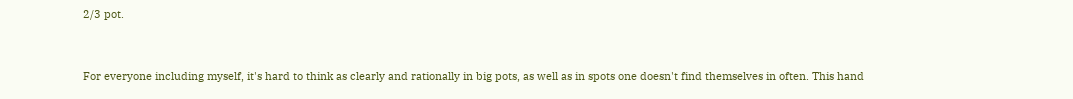2/3 pot.


For everyone including myself, it's hard to think as clearly and rationally in big pots, as well as in spots one doesn't find themselves in often. This hand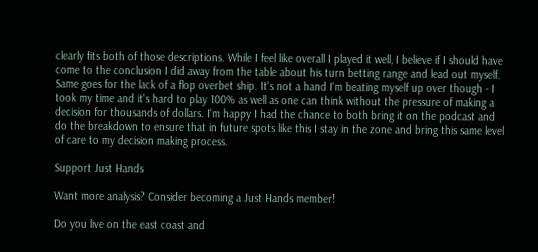clearly fits both of those descriptions. While I feel like overall I played it well, I believe if I should have come to the conclusion I did away from the table about his turn betting range and lead out myself. Same goes for the lack of a flop overbet ship. It's not a hand I'm beating myself up over though - I took my time and it's hard to play 100% as well as one can think without the pressure of making a decision for thousands of dollars. I'm happy I had the chance to both bring it on the podcast and do the breakdown to ensure that in future spots like this I stay in the zone and bring this same level of care to my decision making process.

Support Just Hands

Want more analysis? Consider becoming a Just Hands member!

Do you live on the east coast and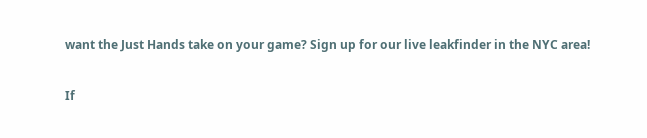want the Just Hands take on your game? Sign up for our live leakfinder in the NYC area!

If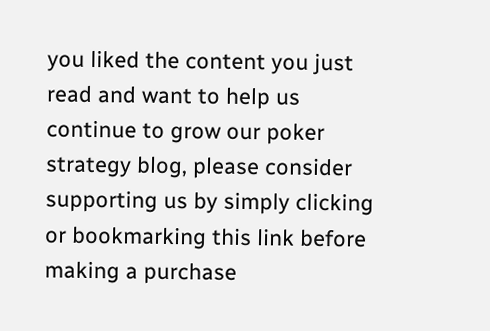you liked the content you just read and want to help us continue to grow our poker strategy blog, please consider supporting us by simply clicking or bookmarking this link before making a purchase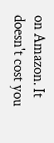on Amazon. It doesn't cost you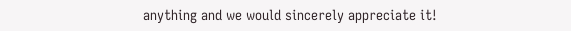anything and we would sincerely appreciate it!